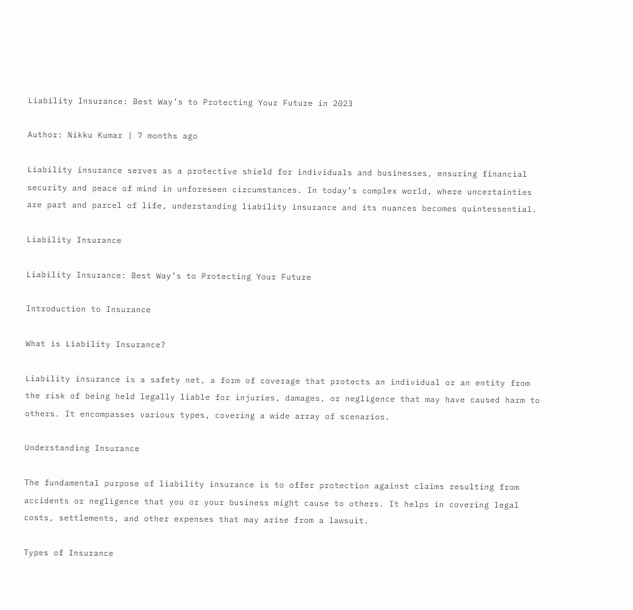Liability Insurance: Best Way’s to Protecting Your Future in 2023

Author: Nikku Kumar | 7 months ago

Liability insurance serves as a protective shield for individuals and businesses, ensuring financial security and peace of mind in unforeseen circumstances. In today’s complex world, where uncertainties are part and parcel of life, understanding liability insurance and its nuances becomes quintessential.

Liability Insurance

Liability Insurance: Best Way’s to Protecting Your Future

Introduction to Insurance

What is Liability Insurance?

Liability insurance is a safety net, a form of coverage that protects an individual or an entity from the risk of being held legally liable for injuries, damages, or negligence that may have caused harm to others. It encompasses various types, covering a wide array of scenarios.

Understanding Insurance

The fundamental purpose of liability insurance is to offer protection against claims resulting from accidents or negligence that you or your business might cause to others. It helps in covering legal costs, settlements, and other expenses that may arise from a lawsuit.

Types of Insurance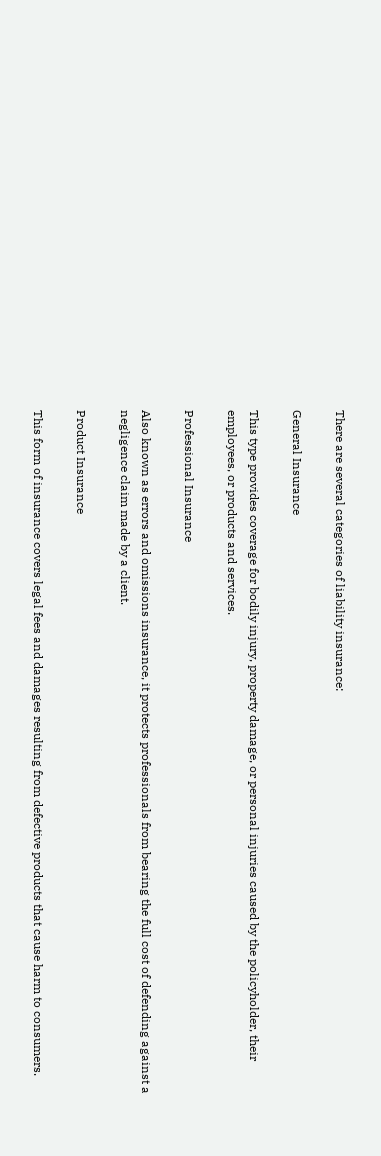There are several categories of liability insurance:

General Insurance

This type provides coverage for bodily injury, property damage, or personal injuries caused by the policyholder, their employees, or products and services.

Professional Insurance

Also known as errors and omissions insurance, it protects professionals from bearing the full cost of defending against a negligence claim made by a client.

Product Insurance

This form of insurance covers legal fees and damages resulting from defective products that cause harm to consumers.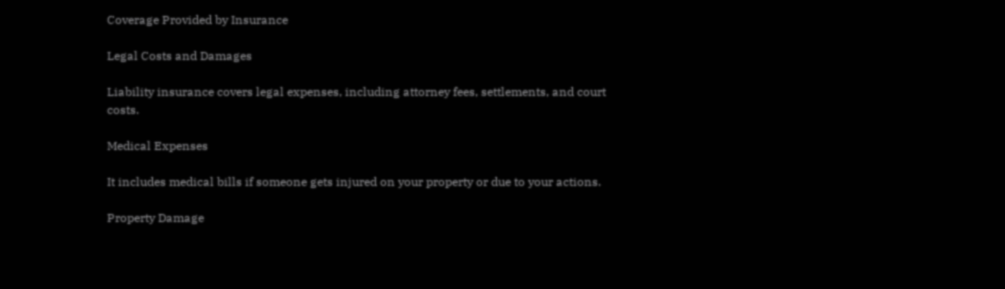Coverage Provided by Insurance

Legal Costs and Damages

Liability insurance covers legal expenses, including attorney fees, settlements, and court costs.

Medical Expenses

It includes medical bills if someone gets injured on your property or due to your actions.

Property Damage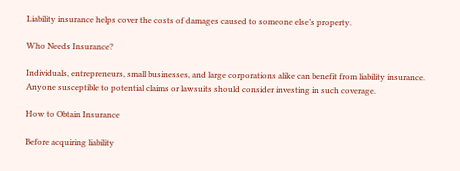Liability insurance helps cover the costs of damages caused to someone else’s property.

Who Needs Insurance?

Individuals, entrepreneurs, small businesses, and large corporations alike can benefit from liability insurance. Anyone susceptible to potential claims or lawsuits should consider investing in such coverage.

How to Obtain Insurance

Before acquiring liability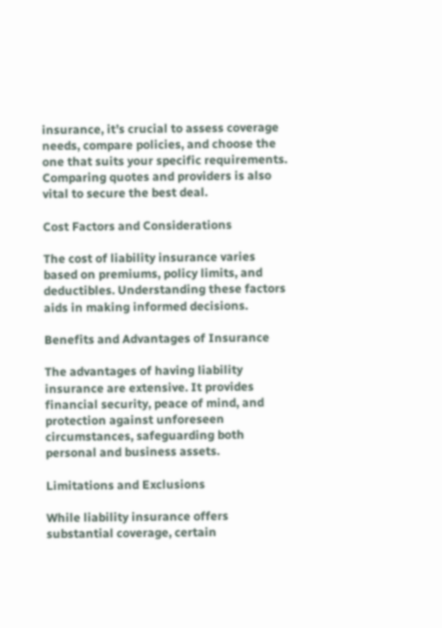insurance, it’s crucial to assess coverage needs, compare policies, and choose the one that suits your specific requirements. Comparing quotes and providers is also vital to secure the best deal.

Cost Factors and Considerations

The cost of liability insurance varies based on premiums, policy limits, and deductibles. Understanding these factors aids in making informed decisions.

Benefits and Advantages of Insurance

The advantages of having liability insurance are extensive. It provides financial security, peace of mind, and protection against unforeseen circumstances, safeguarding both personal and business assets.

Limitations and Exclusions

While liability insurance offers substantial coverage, certain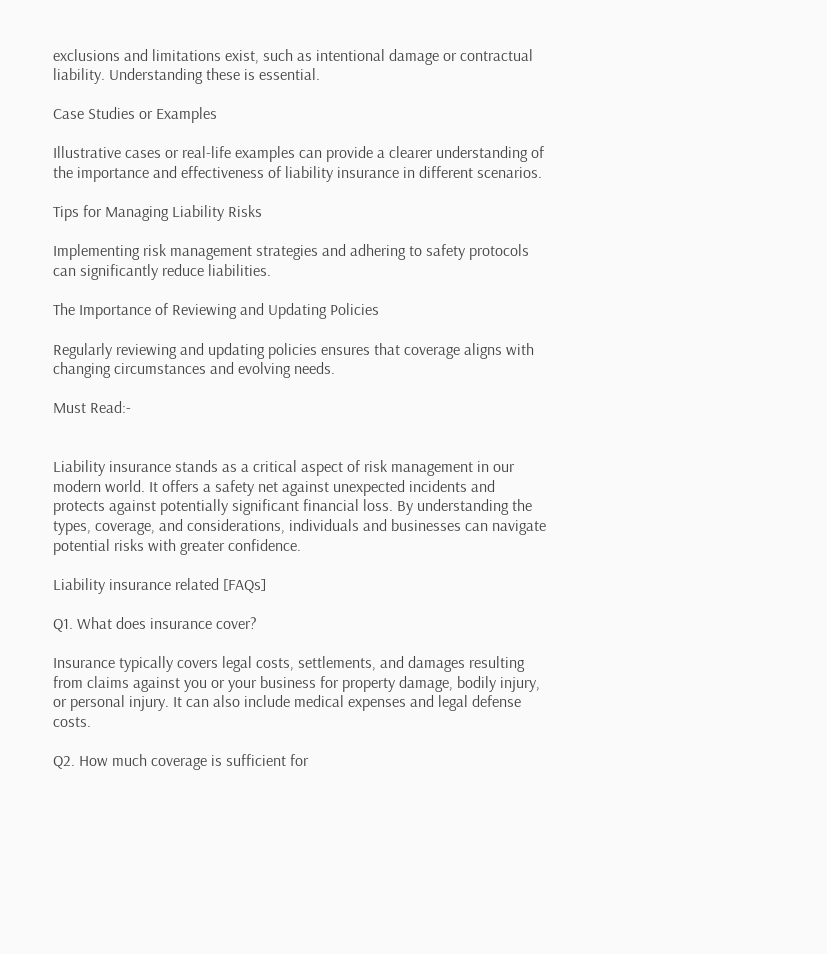exclusions and limitations exist, such as intentional damage or contractual liability. Understanding these is essential.

Case Studies or Examples

Illustrative cases or real-life examples can provide a clearer understanding of the importance and effectiveness of liability insurance in different scenarios.

Tips for Managing Liability Risks

Implementing risk management strategies and adhering to safety protocols can significantly reduce liabilities.

The Importance of Reviewing and Updating Policies

Regularly reviewing and updating policies ensures that coverage aligns with changing circumstances and evolving needs.

Must Read:-


Liability insurance stands as a critical aspect of risk management in our modern world. It offers a safety net against unexpected incidents and protects against potentially significant financial loss. By understanding the types, coverage, and considerations, individuals and businesses can navigate potential risks with greater confidence.

Liability insurance related [FAQs]

Q1. What does insurance cover?

Insurance typically covers legal costs, settlements, and damages resulting from claims against you or your business for property damage, bodily injury, or personal injury. It can also include medical expenses and legal defense costs.

Q2. How much coverage is sufficient for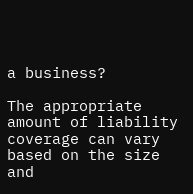a business?

The appropriate amount of liability coverage can vary based on the size and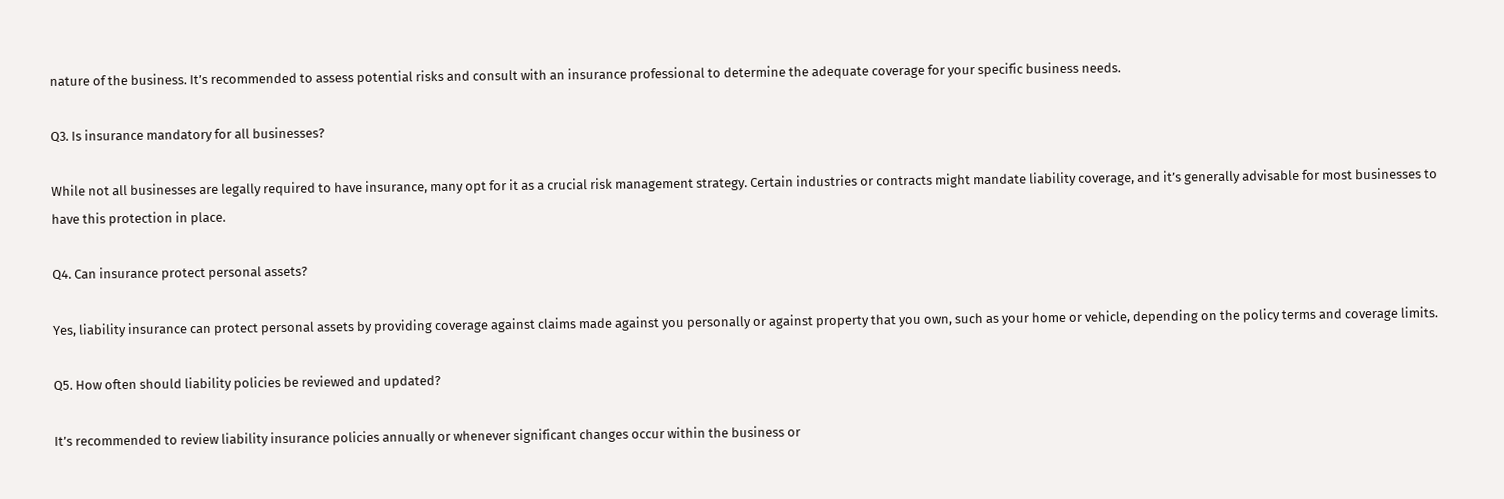nature of the business. It’s recommended to assess potential risks and consult with an insurance professional to determine the adequate coverage for your specific business needs.

Q3. Is insurance mandatory for all businesses?

While not all businesses are legally required to have insurance, many opt for it as a crucial risk management strategy. Certain industries or contracts might mandate liability coverage, and it’s generally advisable for most businesses to have this protection in place.

Q4. Can insurance protect personal assets?

Yes, liability insurance can protect personal assets by providing coverage against claims made against you personally or against property that you own, such as your home or vehicle, depending on the policy terms and coverage limits.

Q5. How often should liability policies be reviewed and updated?

It’s recommended to review liability insurance policies annually or whenever significant changes occur within the business or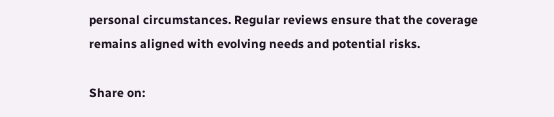personal circumstances. Regular reviews ensure that the coverage remains aligned with evolving needs and potential risks.

Share on: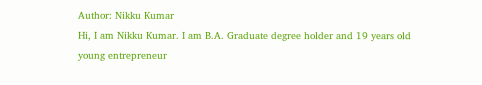Author: Nikku Kumar
Hi, I am Nikku Kumar. I am B.A. Graduate degree holder and 19 years old young entrepreneur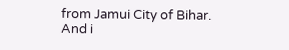from Jamui City of Bihar. And i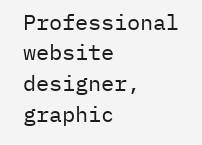Professional website designer, graphic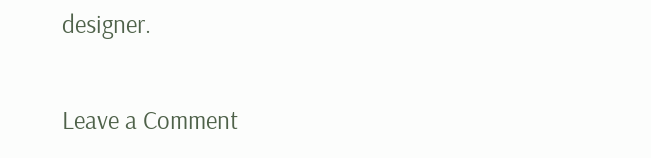designer.

Leave a Comment